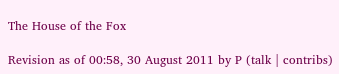The House of the Fox

Revision as of 00:58, 30 August 2011 by P (talk | contribs)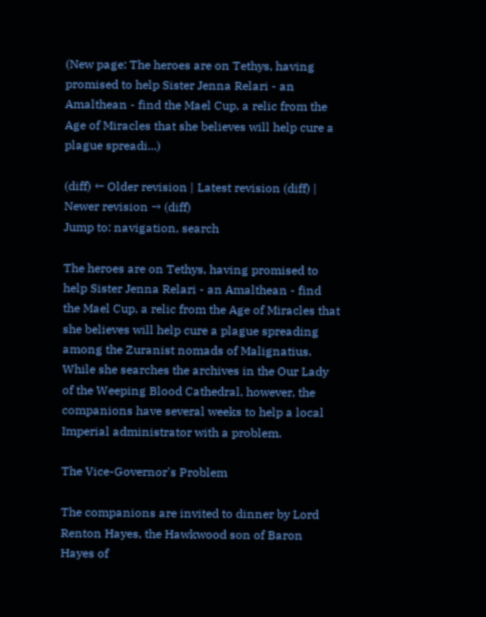(New page: The heroes are on Tethys, having promised to help Sister Jenna Relari - an Amalthean - find the Mael Cup, a relic from the Age of Miracles that she believes will help cure a plague spreadi...)

(diff) ← Older revision | Latest revision (diff) | Newer revision → (diff)
Jump to: navigation, search

The heroes are on Tethys, having promised to help Sister Jenna Relari - an Amalthean - find the Mael Cup, a relic from the Age of Miracles that she believes will help cure a plague spreading among the Zuranist nomads of Malignatius. While she searches the archives in the Our Lady of the Weeping Blood Cathedral, however, the companions have several weeks to help a local Imperial administrator with a problem.

The Vice-Governor's Problem

The companions are invited to dinner by Lord Renton Hayes, the Hawkwood son of Baron Hayes of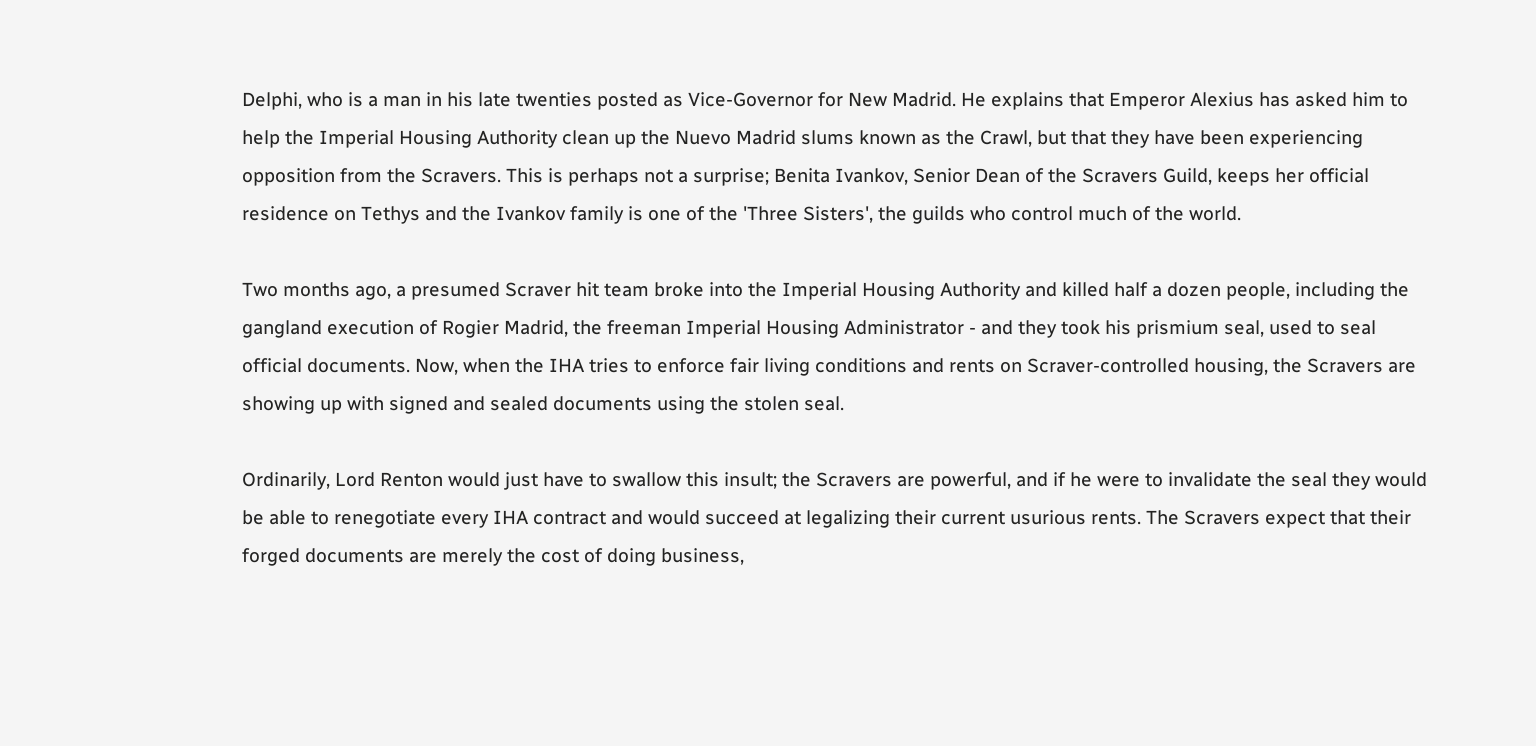Delphi, who is a man in his late twenties posted as Vice-Governor for New Madrid. He explains that Emperor Alexius has asked him to help the Imperial Housing Authority clean up the Nuevo Madrid slums known as the Crawl, but that they have been experiencing opposition from the Scravers. This is perhaps not a surprise; Benita Ivankov, Senior Dean of the Scravers Guild, keeps her official residence on Tethys and the Ivankov family is one of the 'Three Sisters', the guilds who control much of the world.

Two months ago, a presumed Scraver hit team broke into the Imperial Housing Authority and killed half a dozen people, including the gangland execution of Rogier Madrid, the freeman Imperial Housing Administrator - and they took his prismium seal, used to seal official documents. Now, when the IHA tries to enforce fair living conditions and rents on Scraver-controlled housing, the Scravers are showing up with signed and sealed documents using the stolen seal.

Ordinarily, Lord Renton would just have to swallow this insult; the Scravers are powerful, and if he were to invalidate the seal they would be able to renegotiate every IHA contract and would succeed at legalizing their current usurious rents. The Scravers expect that their forged documents are merely the cost of doing business,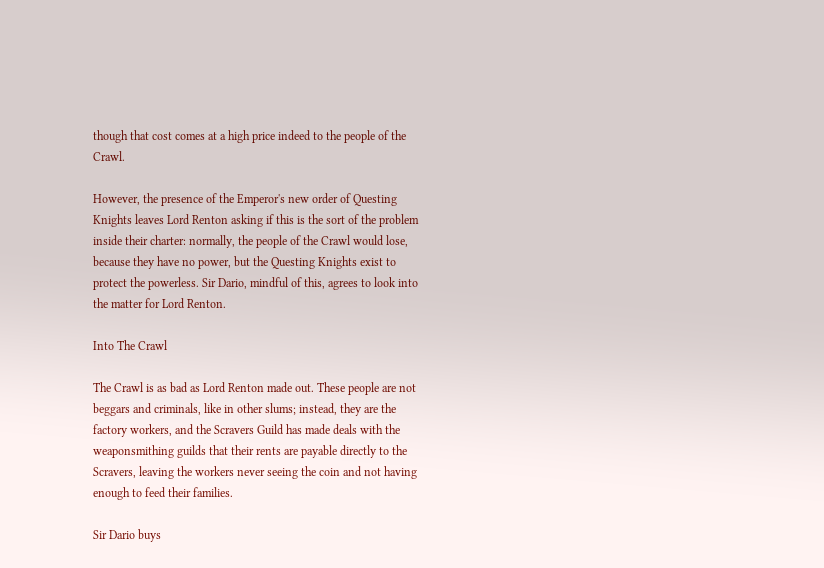though that cost comes at a high price indeed to the people of the Crawl.

However, the presence of the Emperor's new order of Questing Knights leaves Lord Renton asking if this is the sort of the problem inside their charter: normally, the people of the Crawl would lose, because they have no power, but the Questing Knights exist to protect the powerless. Sir Dario, mindful of this, agrees to look into the matter for Lord Renton.

Into The Crawl

The Crawl is as bad as Lord Renton made out. These people are not beggars and criminals, like in other slums; instead, they are the factory workers, and the Scravers Guild has made deals with the weaponsmithing guilds that their rents are payable directly to the Scravers, leaving the workers never seeing the coin and not having enough to feed their families.

Sir Dario buys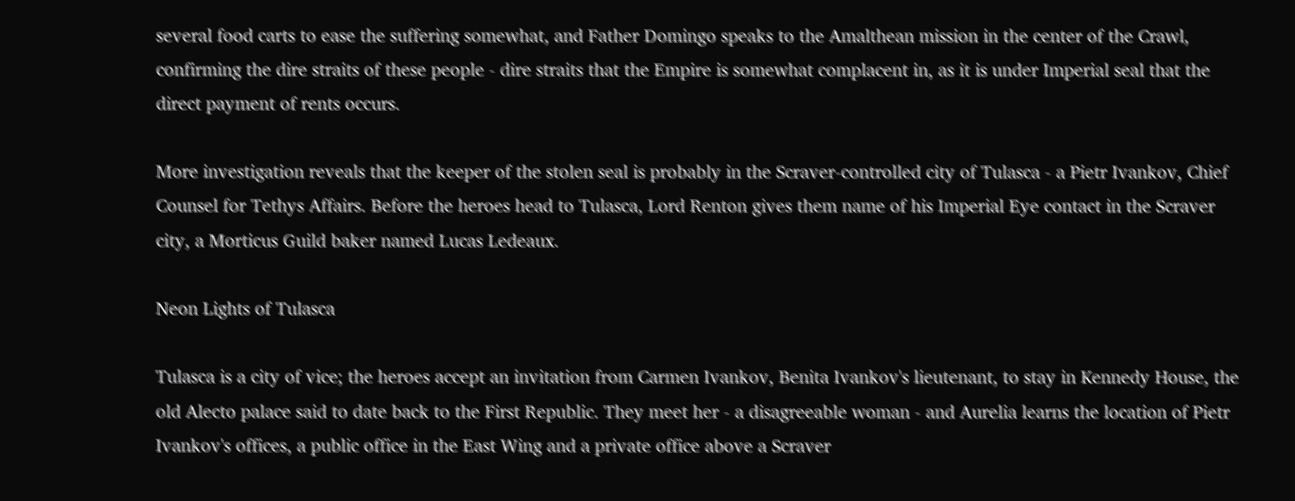several food carts to ease the suffering somewhat, and Father Domingo speaks to the Amalthean mission in the center of the Crawl, confirming the dire straits of these people - dire straits that the Empire is somewhat complacent in, as it is under Imperial seal that the direct payment of rents occurs.

More investigation reveals that the keeper of the stolen seal is probably in the Scraver-controlled city of Tulasca - a Pietr Ivankov, Chief Counsel for Tethys Affairs. Before the heroes head to Tulasca, Lord Renton gives them name of his Imperial Eye contact in the Scraver city, a Morticus Guild baker named Lucas Ledeaux.

Neon Lights of Tulasca

Tulasca is a city of vice; the heroes accept an invitation from Carmen Ivankov, Benita Ivankov's lieutenant, to stay in Kennedy House, the old Alecto palace said to date back to the First Republic. They meet her - a disagreeable woman - and Aurelia learns the location of Pietr Ivankov's offices, a public office in the East Wing and a private office above a Scraver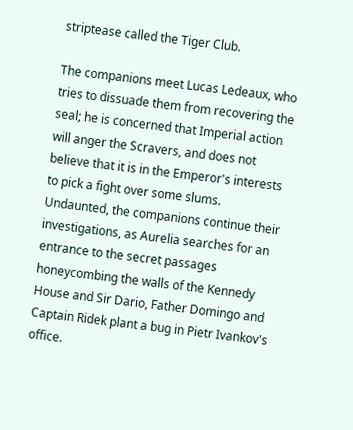striptease called the Tiger Club.

The companions meet Lucas Ledeaux, who tries to dissuade them from recovering the seal; he is concerned that Imperial action will anger the Scravers, and does not believe that it is in the Emperor's interests to pick a fight over some slums. Undaunted, the companions continue their investigations, as Aurelia searches for an entrance to the secret passages honeycombing the walls of the Kennedy House and Sir Dario, Father Domingo and Captain Ridek plant a bug in Pietr Ivankov's office.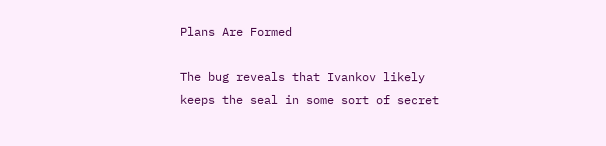Plans Are Formed

The bug reveals that Ivankov likely keeps the seal in some sort of secret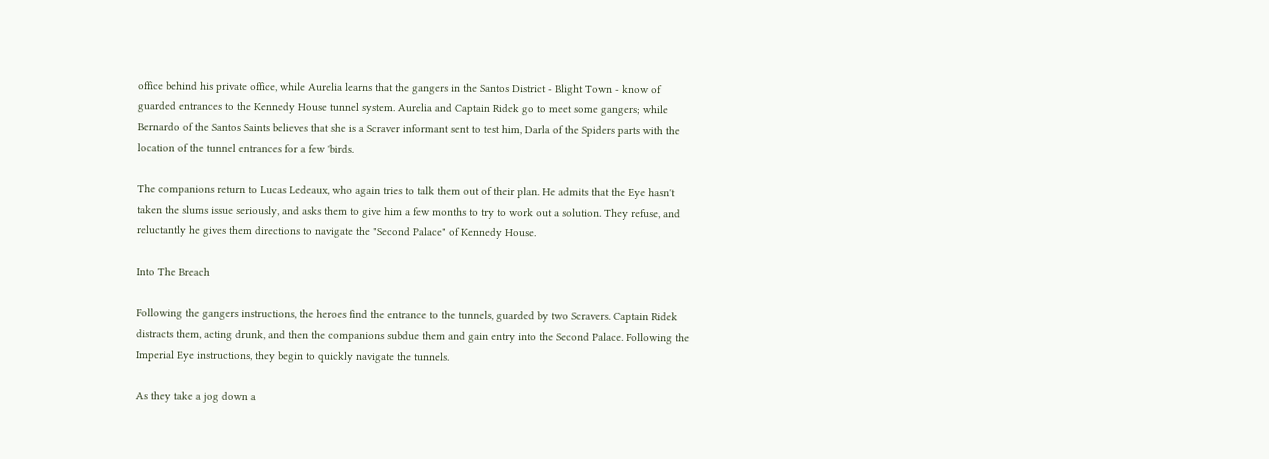office behind his private office, while Aurelia learns that the gangers in the Santos District - Blight Town - know of guarded entrances to the Kennedy House tunnel system. Aurelia and Captain Ridek go to meet some gangers; while Bernardo of the Santos Saints believes that she is a Scraver informant sent to test him, Darla of the Spiders parts with the location of the tunnel entrances for a few 'birds.

The companions return to Lucas Ledeaux, who again tries to talk them out of their plan. He admits that the Eye hasn't taken the slums issue seriously, and asks them to give him a few months to try to work out a solution. They refuse, and reluctantly he gives them directions to navigate the "Second Palace" of Kennedy House.

Into The Breach

Following the gangers instructions, the heroes find the entrance to the tunnels, guarded by two Scravers. Captain Ridek distracts them, acting drunk, and then the companions subdue them and gain entry into the Second Palace. Following the Imperial Eye instructions, they begin to quickly navigate the tunnels.

As they take a jog down a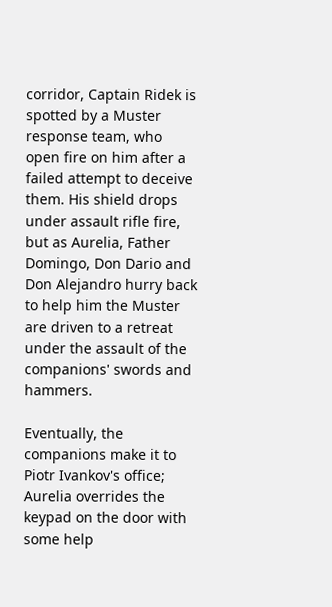corridor, Captain Ridek is spotted by a Muster response team, who open fire on him after a failed attempt to deceive them. His shield drops under assault rifle fire, but as Aurelia, Father Domingo, Don Dario and Don Alejandro hurry back to help him the Muster are driven to a retreat under the assault of the companions' swords and hammers.

Eventually, the companions make it to Piotr Ivankov's office; Aurelia overrides the keypad on the door with some help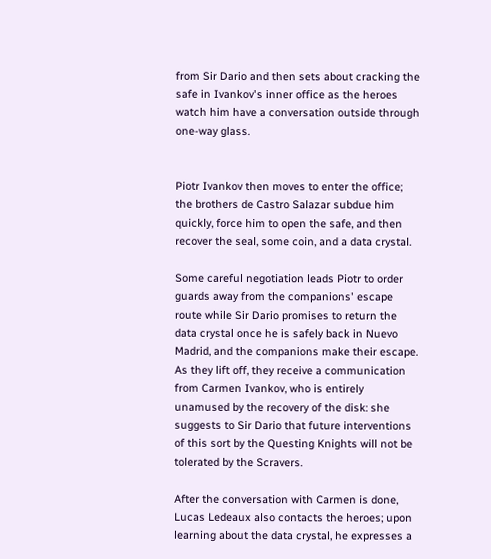from Sir Dario and then sets about cracking the safe in Ivankov's inner office as the heroes watch him have a conversation outside through one-way glass.


Piotr Ivankov then moves to enter the office; the brothers de Castro Salazar subdue him quickly, force him to open the safe, and then recover the seal, some coin, and a data crystal.

Some careful negotiation leads Piotr to order guards away from the companions' escape route while Sir Dario promises to return the data crystal once he is safely back in Nuevo Madrid, and the companions make their escape. As they lift off, they receive a communication from Carmen Ivankov, who is entirely unamused by the recovery of the disk: she suggests to Sir Dario that future interventions of this sort by the Questing Knights will not be tolerated by the Scravers.

After the conversation with Carmen is done, Lucas Ledeaux also contacts the heroes; upon learning about the data crystal, he expresses a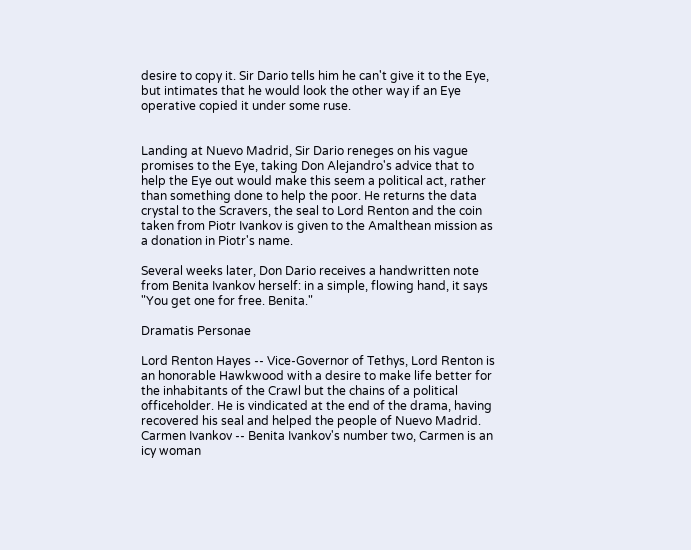desire to copy it. Sir Dario tells him he can't give it to the Eye, but intimates that he would look the other way if an Eye operative copied it under some ruse.


Landing at Nuevo Madrid, Sir Dario reneges on his vague promises to the Eye, taking Don Alejandro's advice that to help the Eye out would make this seem a political act, rather than something done to help the poor. He returns the data crystal to the Scravers, the seal to Lord Renton and the coin taken from Piotr Ivankov is given to the Amalthean mission as a donation in Piotr's name.

Several weeks later, Don Dario receives a handwritten note from Benita Ivankov herself: in a simple, flowing hand, it says "You get one for free. Benita."

Dramatis Personae

Lord Renton Hayes -- Vice-Governor of Tethys, Lord Renton is an honorable Hawkwood with a desire to make life better for the inhabitants of the Crawl but the chains of a political officeholder. He is vindicated at the end of the drama, having recovered his seal and helped the people of Nuevo Madrid. Carmen Ivankov -- Benita Ivankov's number two, Carmen is an icy woman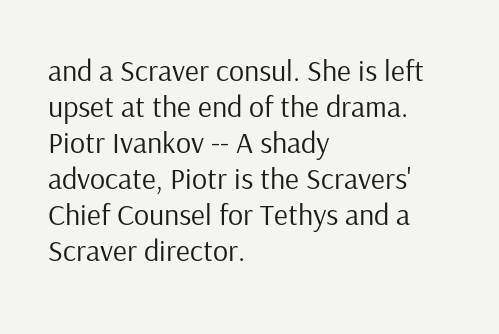and a Scraver consul. She is left upset at the end of the drama. Piotr Ivankov -- A shady advocate, Piotr is the Scravers' Chief Counsel for Tethys and a Scraver director.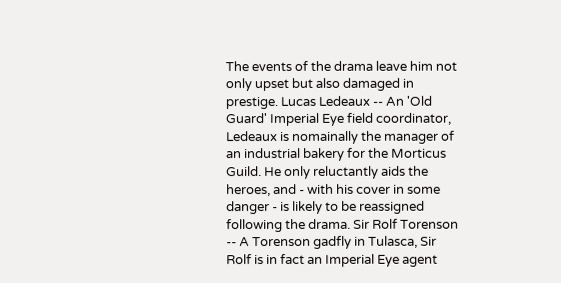The events of the drama leave him not only upset but also damaged in prestige. Lucas Ledeaux -- An 'Old Guard' Imperial Eye field coordinator, Ledeaux is nomainally the manager of an industrial bakery for the Morticus Guild. He only reluctantly aids the heroes, and - with his cover in some danger - is likely to be reassigned following the drama. Sir Rolf Torenson -- A Torenson gadfly in Tulasca, Sir Rolf is in fact an Imperial Eye agent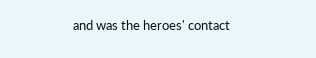and was the heroes' contact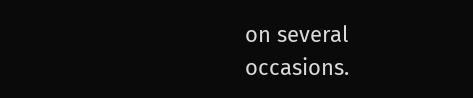on several occasions.